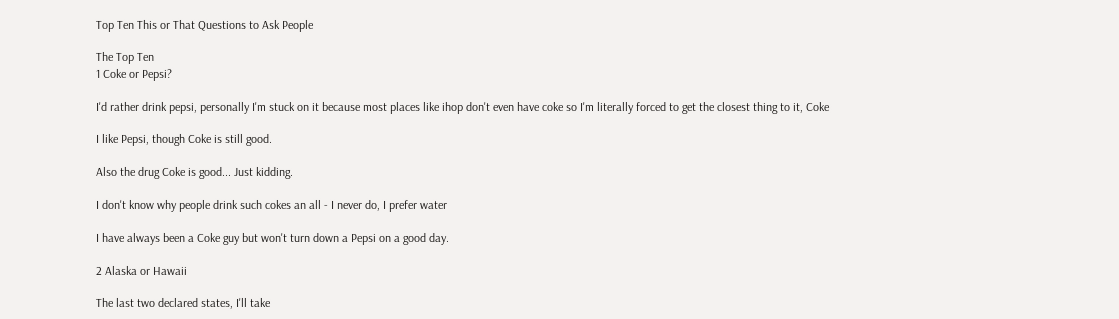Top Ten This or That Questions to Ask People

The Top Ten
1 Coke or Pepsi?

I'd rather drink pepsi, personally I'm stuck on it because most places like ihop don't even have coke so I'm literally forced to get the closest thing to it, Coke

I like Pepsi, though Coke is still good.

Also the drug Coke is good... Just kidding.

I don't know why people drink such cokes an all - I never do, I prefer water

I have always been a Coke guy but won't turn down a Pepsi on a good day.

2 Alaska or Hawaii

The last two declared states, I'll take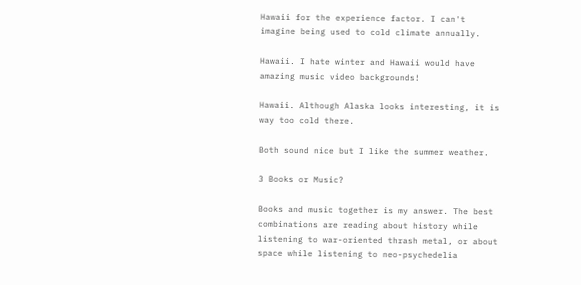Hawaii for the experience factor. I can't imagine being used to cold climate annually.

Hawaii. I hate winter and Hawaii would have amazing music video backgrounds!

Hawaii. Although Alaska looks interesting, it is way too cold there.

Both sound nice but I like the summer weather.

3 Books or Music?

Books and music together is my answer. The best combinations are reading about history while listening to war-oriented thrash metal, or about space while listening to neo-psychedelia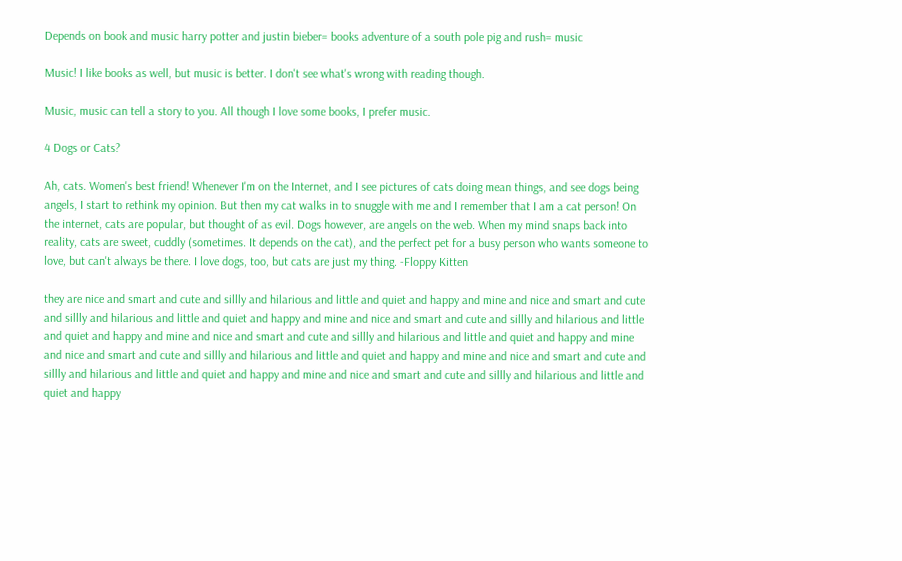Depends on book and music harry potter and justin bieber= books adventure of a south pole pig and rush= music

Music! I like books as well, but music is better. I don't see what's wrong with reading though.

Music, music can tell a story to you. All though I love some books, I prefer music.

4 Dogs or Cats?

Ah, cats. Women's best friend! Whenever I'm on the Internet, and I see pictures of cats doing mean things, and see dogs being angels, I start to rethink my opinion. But then my cat walks in to snuggle with me and I remember that I am a cat person! On the internet, cats are popular, but thought of as evil. Dogs however, are angels on the web. When my mind snaps back into reality, cats are sweet, cuddly (sometimes. It depends on the cat), and the perfect pet for a busy person who wants someone to love, but can't always be there. I love dogs, too, but cats are just my thing. -Floppy Kitten

they are nice and smart and cute and sillly and hilarious and little and quiet and happy and mine and nice and smart and cute and sillly and hilarious and little and quiet and happy and mine and nice and smart and cute and sillly and hilarious and little and quiet and happy and mine and nice and smart and cute and sillly and hilarious and little and quiet and happy and mine and nice and smart and cute and sillly and hilarious and little and quiet and happy and mine and nice and smart and cute and sillly and hilarious and little and quiet and happy and mine and nice and smart and cute and sillly and hilarious and little and quiet and happy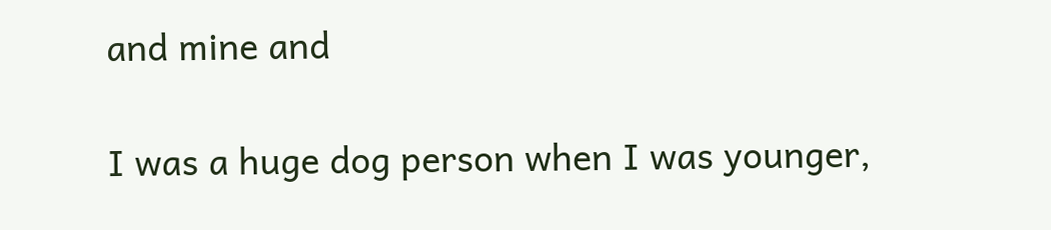and mine and

I was a huge dog person when I was younger,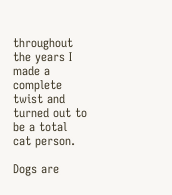throughout the years I made a complete twist and turned out to be a total cat person.

Dogs are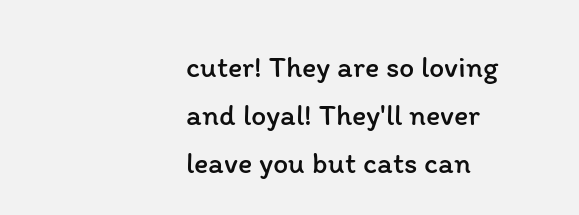cuter! They are so loving and loyal! They'll never leave you but cats can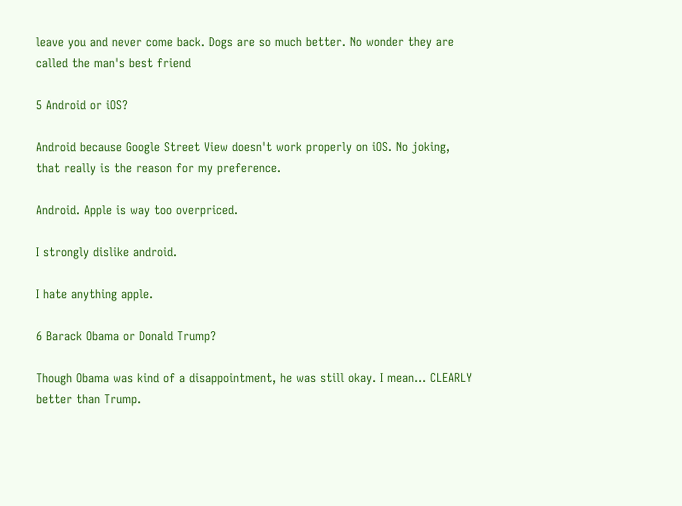leave you and never come back. Dogs are so much better. No wonder they are called the man's best friend

5 Android or iOS?

Android because Google Street View doesn't work properly on iOS. No joking, that really is the reason for my preference.

Android. Apple is way too overpriced.

I strongly dislike android.

I hate anything apple.

6 Barack Obama or Donald Trump?

Though Obama was kind of a disappointment, he was still okay. I mean... CLEARLY better than Trump.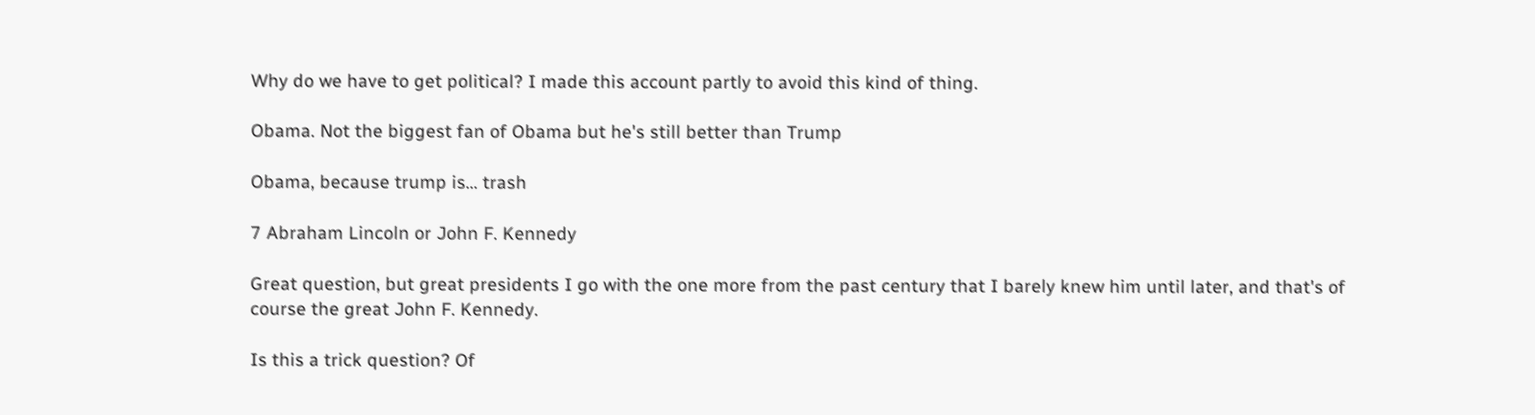Why do we have to get political? I made this account partly to avoid this kind of thing.

Obama. Not the biggest fan of Obama but he's still better than Trump

Obama, because trump is... trash

7 Abraham Lincoln or John F. Kennedy

Great question, but great presidents I go with the one more from the past century that I barely knew him until later, and that's of course the great John F. Kennedy.

Is this a trick question? Of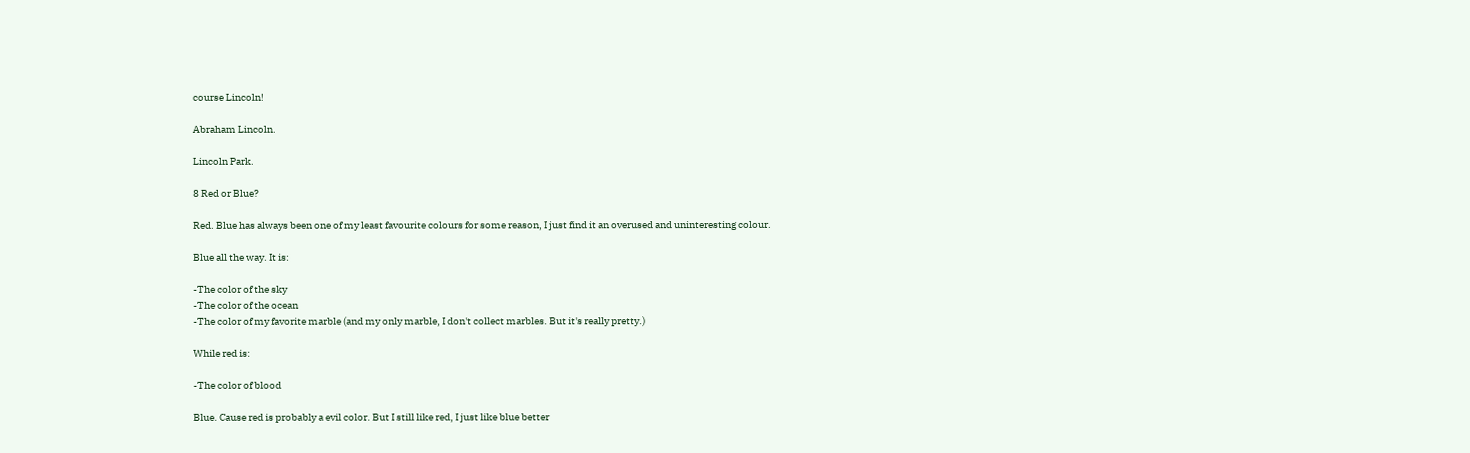course Lincoln!

Abraham Lincoln.

Lincoln Park.

8 Red or Blue?

Red. Blue has always been one of my least favourite colours for some reason, I just find it an overused and uninteresting colour.

Blue all the way. It is:

-The color of the sky
-The color of the ocean
-The color of my favorite marble (and my only marble, I don't collect marbles. But it's really pretty.)

While red is:

-The color of blood

Blue. Cause red is probably a evil color. But I still like red, I just like blue better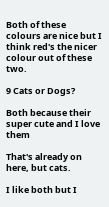Both of these colours are nice but I think red's the nicer colour out of these two.

9 Cats or Dogs?

Both because their super cute and I love them

That's already on here, but cats.

I like both but I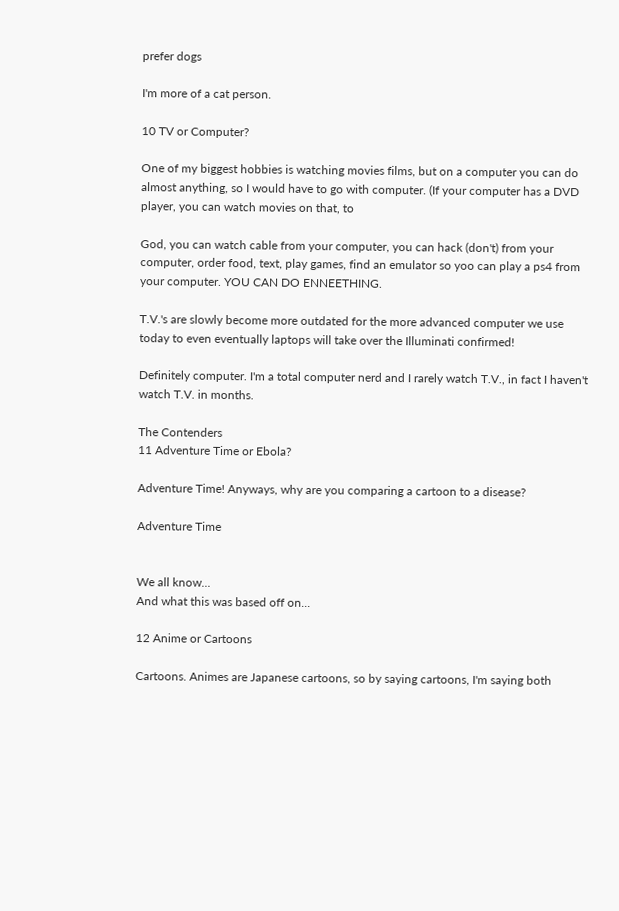prefer dogs

I'm more of a cat person.

10 TV or Computer?

One of my biggest hobbies is watching movies films, but on a computer you can do almost anything, so I would have to go with computer. (If your computer has a DVD player, you can watch movies on that, to

God, you can watch cable from your computer, you can hack (don't) from your computer, order food, text, play games, find an emulator so yoo can play a ps4 from your computer. YOU CAN DO ENNEETHING.

T.V.'s are slowly become more outdated for the more advanced computer we use today to even eventually laptops will take over the Illuminati confirmed!

Definitely computer. I'm a total computer nerd and I rarely watch T.V., in fact I haven't watch T.V. in months.

The Contenders
11 Adventure Time or Ebola?

Adventure Time! Anyways, why are you comparing a cartoon to a disease?

Adventure Time


We all know...
And what this was based off on...

12 Anime or Cartoons

Cartoons. Animes are Japanese cartoons, so by saying cartoons, I'm saying both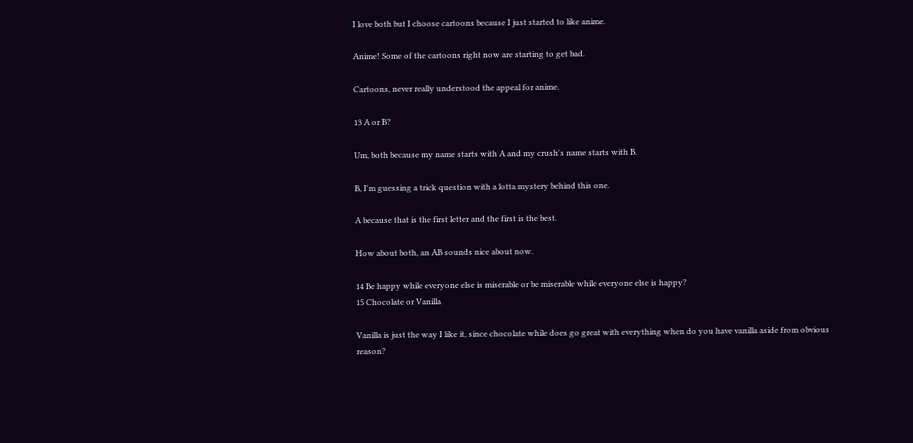I love both but I choose cartoons because I just started to like anime.

Anime! Some of the cartoons right now are starting to get bad.

Cartoons, never really understood the appeal for anime.

13 A or B?

Um, both because my name starts with A and my crush's name starts with B.

B, I'm guessing a trick question with a lotta mystery behind this one.

A because that is the first letter and the first is the best.

How about both, an AB sounds nice about now.

14 Be happy while everyone else is miserable or be miserable while everyone else is happy?
15 Chocolate or Vanilla

Vanilla is just the way I like it, since chocolate while does go great with everything when do you have vanilla aside from obvious reason?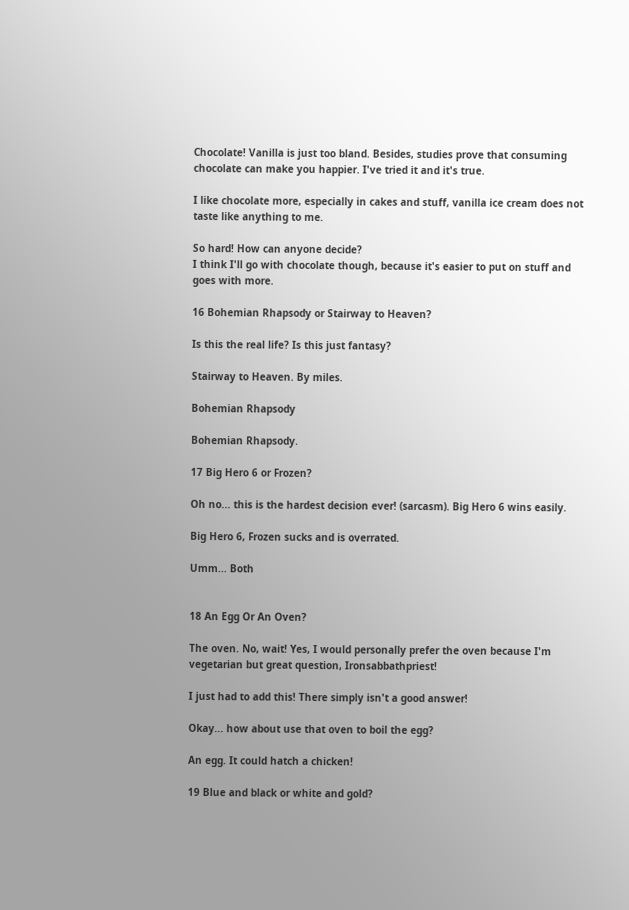Chocolate! Vanilla is just too bland. Besides, studies prove that consuming chocolate can make you happier. I've tried it and it's true.

I like chocolate more, especially in cakes and stuff, vanilla ice cream does not taste like anything to me.

So hard! How can anyone decide?
I think I'll go with chocolate though, because it's easier to put on stuff and goes with more.

16 Bohemian Rhapsody or Stairway to Heaven?

Is this the real life? Is this just fantasy?

Stairway to Heaven. By miles.

Bohemian Rhapsody

Bohemian Rhapsody.

17 Big Hero 6 or Frozen?

Oh no... this is the hardest decision ever! (sarcasm). Big Hero 6 wins easily.

Big Hero 6, Frozen sucks and is overrated.

Umm... Both


18 An Egg Or An Oven?

The oven. No, wait! Yes, I would personally prefer the oven because I'm vegetarian but great question, Ironsabbathpriest!

I just had to add this! There simply isn't a good answer!

Okay... how about use that oven to boil the egg?

An egg. It could hatch a chicken!

19 Blue and black or white and gold?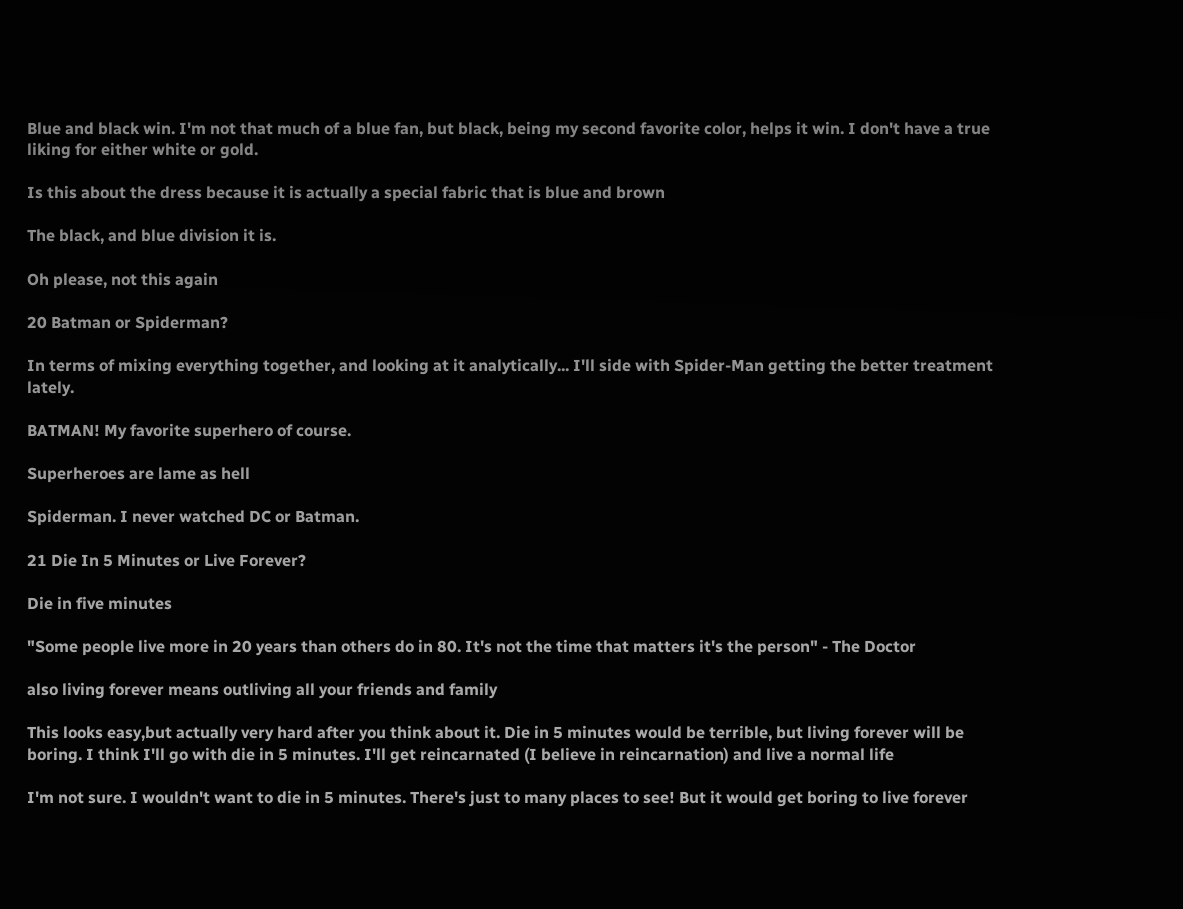Blue and black win. I'm not that much of a blue fan, but black, being my second favorite color, helps it win. I don't have a true liking for either white or gold.

Is this about the dress because it is actually a special fabric that is blue and brown

The black, and blue division it is.

Oh please, not this again

20 Batman or Spiderman?

In terms of mixing everything together, and looking at it analytically... I'll side with Spider-Man getting the better treatment lately.

BATMAN! My favorite superhero of course.

Superheroes are lame as hell

Spiderman. I never watched DC or Batman.

21 Die In 5 Minutes or Live Forever?

Die in five minutes

"Some people live more in 20 years than others do in 80. It's not the time that matters it's the person" - The Doctor

also living forever means outliving all your friends and family

This looks easy,but actually very hard after you think about it. Die in 5 minutes would be terrible, but living forever will be boring. I think I'll go with die in 5 minutes. I'll get reincarnated (I believe in reincarnation) and live a normal life

I'm not sure. I wouldn't want to die in 5 minutes. There's just to many places to see! But it would get boring to live forever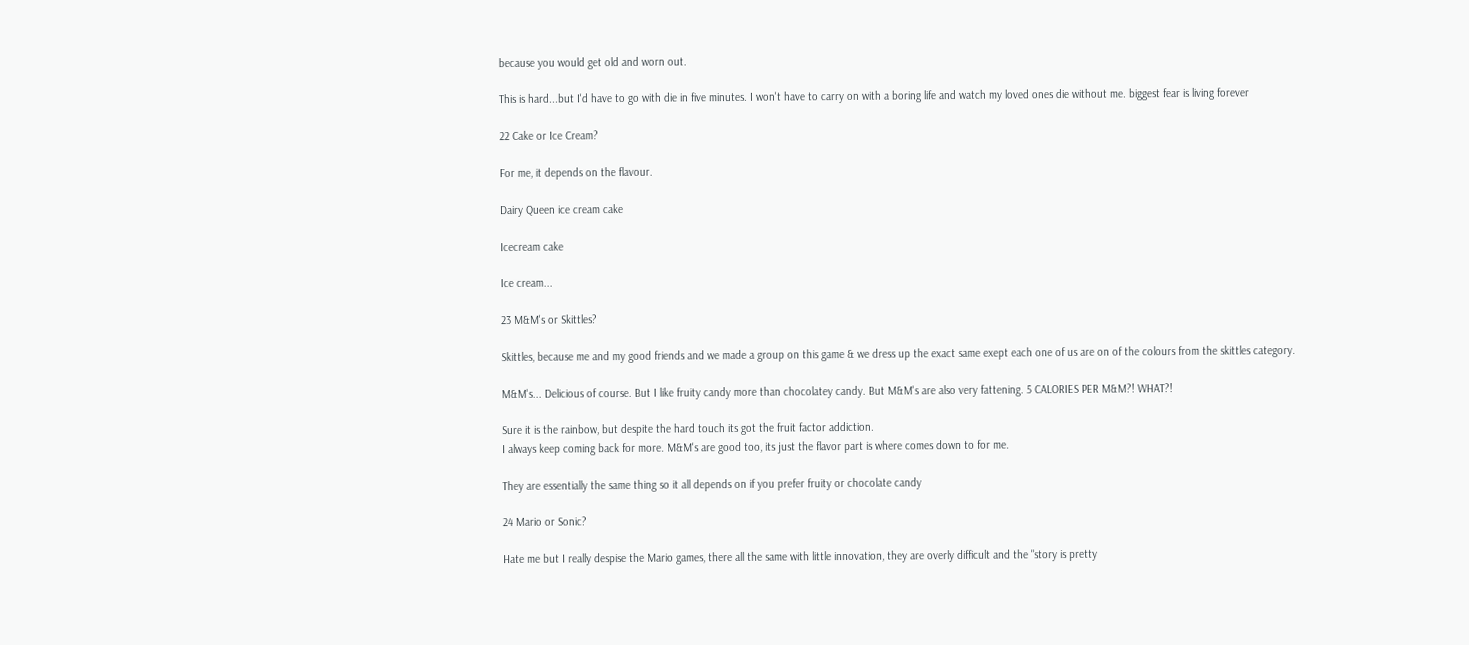because you would get old and worn out.

This is hard...but I'd have to go with die in five minutes. I won't have to carry on with a boring life and watch my loved ones die without me. biggest fear is living forever

22 Cake or Ice Cream?

For me, it depends on the flavour.

Dairy Queen ice cream cake

Icecream cake

Ice cream...

23 M&M's or Skittles?

Skittles, because me and my good friends and we made a group on this game & we dress up the exact same exept each one of us are on of the colours from the skittles category.

M&M's... Delicious of course. But I like fruity candy more than chocolatey candy. But M&M's are also very fattening. 5 CALORIES PER M&M?! WHAT?!

Sure it is the rainbow, but despite the hard touch its got the fruit factor addiction.
I always keep coming back for more. M&M's are good too, its just the flavor part is where comes down to for me.

They are essentially the same thing so it all depends on if you prefer fruity or chocolate candy

24 Mario or Sonic?

Hate me but I really despise the Mario games, there all the same with little innovation, they are overly difficult and the "story is pretty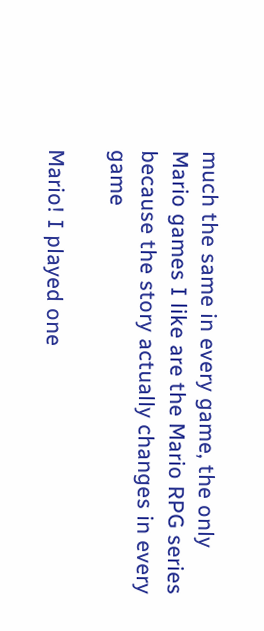much the same in every game, the only Mario games I like are the Mario RPG series because the story actually changes in every game

Mario! I played one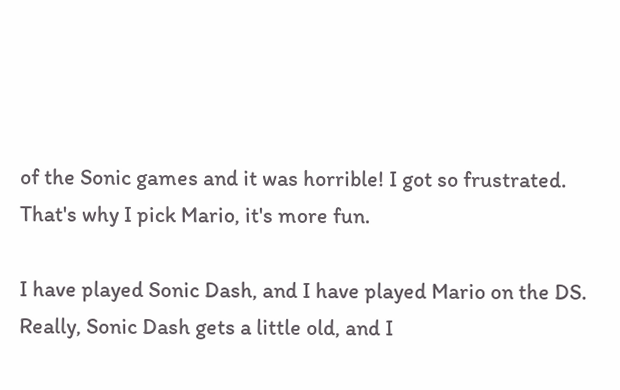of the Sonic games and it was horrible! I got so frustrated. That's why I pick Mario, it's more fun.

I have played Sonic Dash, and I have played Mario on the DS. Really, Sonic Dash gets a little old, and I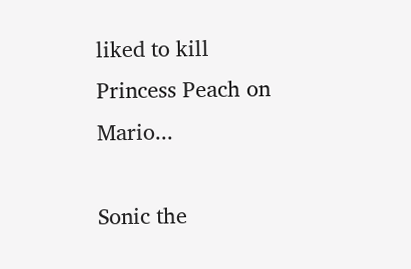liked to kill Princess Peach on Mario...

Sonic the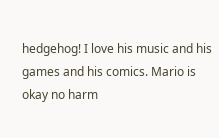hedgehog! I love his music and his games and his comics. Mario is okay no harm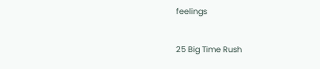feelings

25 Big Time Rush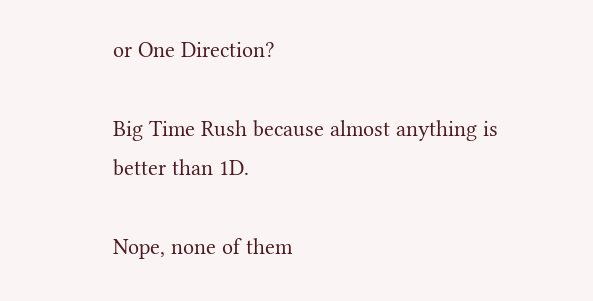or One Direction?

Big Time Rush because almost anything is better than 1D.

Nope, none of them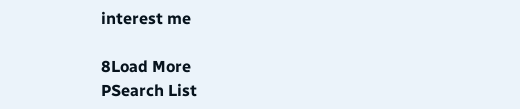interest me

8Load More
PSearch List